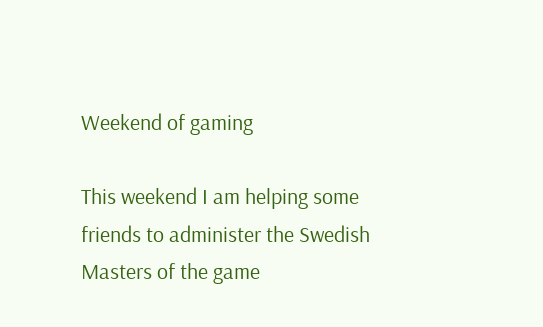Weekend of gaming

This weekend I am helping some friends to administer the Swedish Masters of the game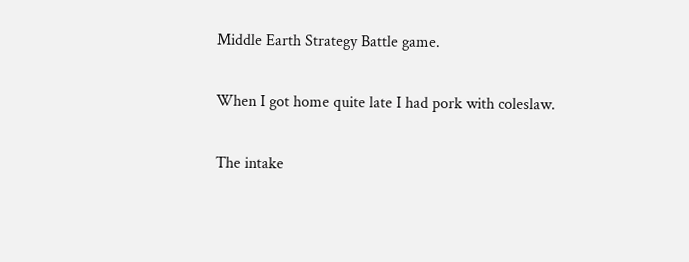Middle Earth Strategy Battle game.

When I got home quite late I had pork with coleslaw.

The intake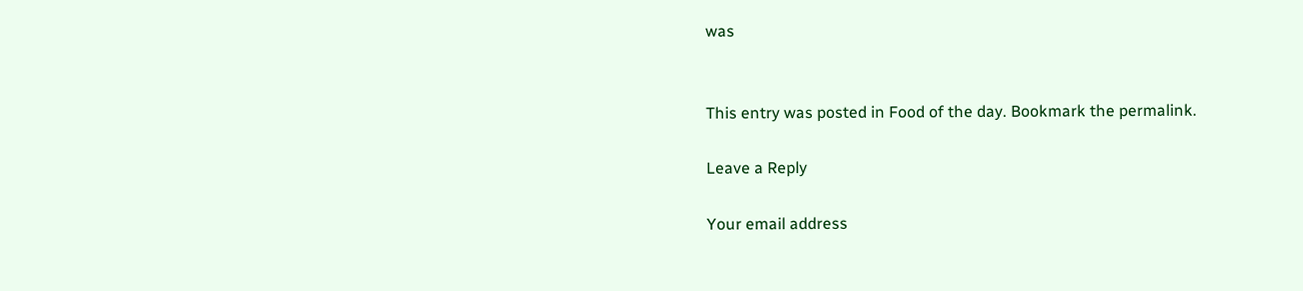was


This entry was posted in Food of the day. Bookmark the permalink.

Leave a Reply

Your email address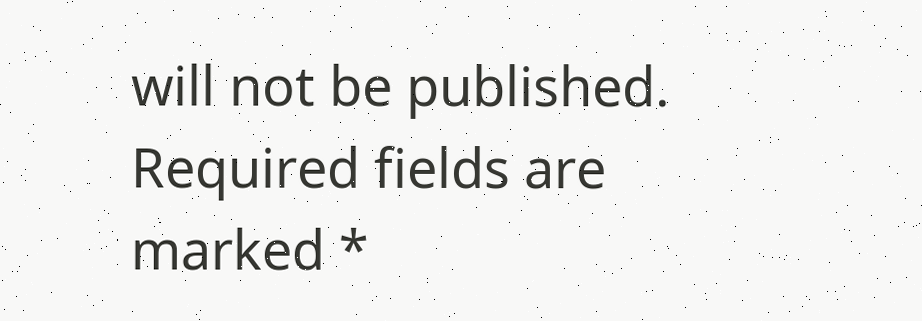will not be published. Required fields are marked *